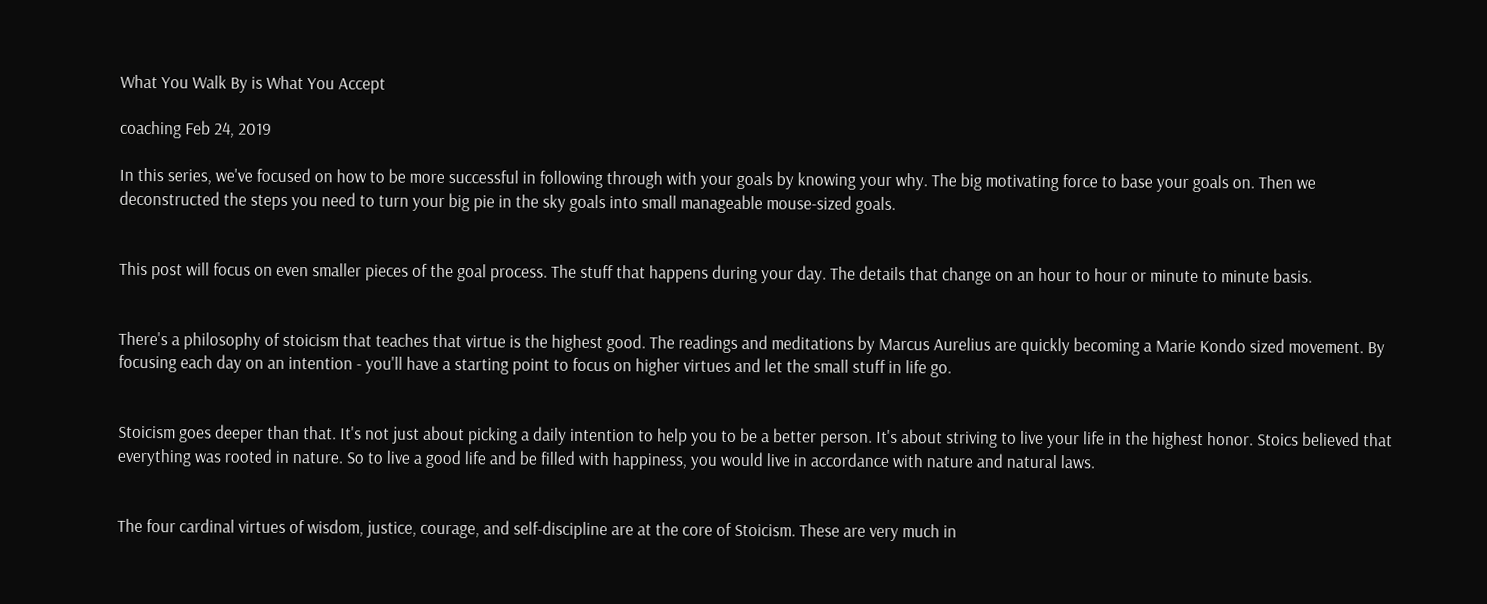What You Walk By is What You Accept

coaching Feb 24, 2019

In this series, we've focused on how to be more successful in following through with your goals by knowing your why. The big motivating force to base your goals on. Then we deconstructed the steps you need to turn your big pie in the sky goals into small manageable mouse-sized goals.


This post will focus on even smaller pieces of the goal process. The stuff that happens during your day. The details that change on an hour to hour or minute to minute basis.


There's a philosophy of stoicism that teaches that virtue is the highest good. The readings and meditations by Marcus Aurelius are quickly becoming a Marie Kondo sized movement. By focusing each day on an intention - you'll have a starting point to focus on higher virtues and let the small stuff in life go.


Stoicism goes deeper than that. It's not just about picking a daily intention to help you to be a better person. It's about striving to live your life in the highest honor. Stoics believed that everything was rooted in nature. So to live a good life and be filled with happiness, you would live in accordance with nature and natural laws.


The four cardinal virtues of wisdom, justice, courage, and self-discipline are at the core of Stoicism. These are very much in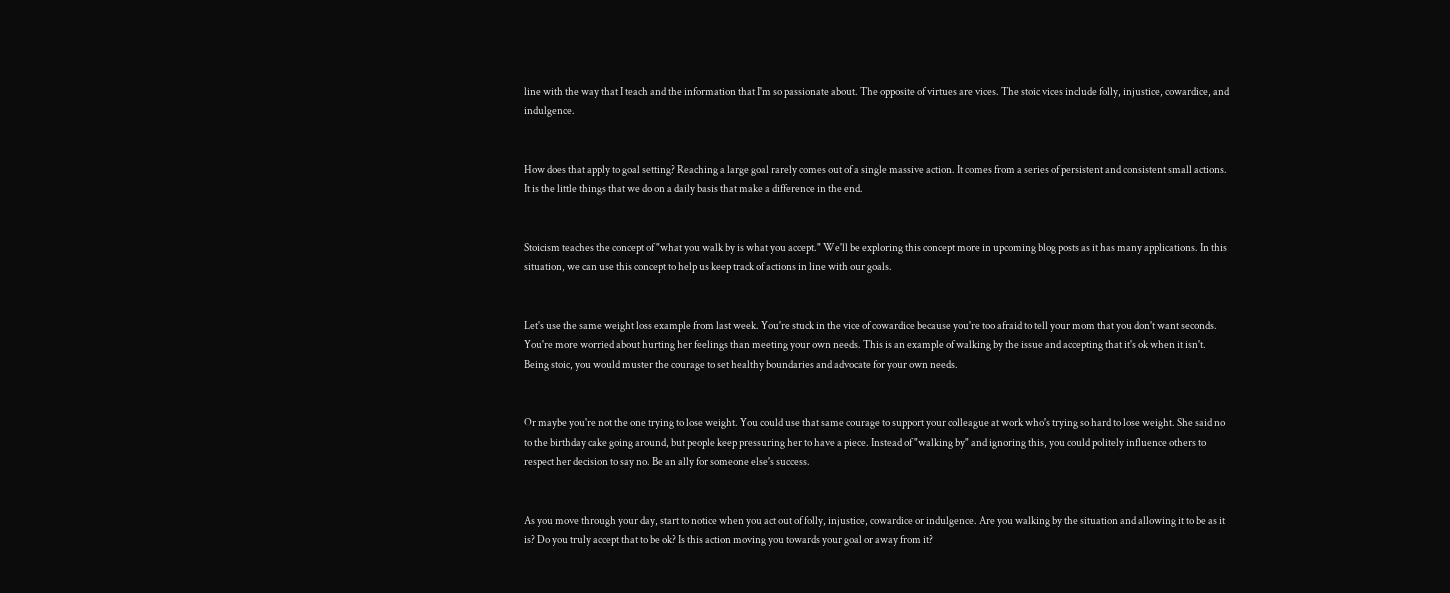line with the way that I teach and the information that I'm so passionate about. The opposite of virtues are vices. The stoic vices include folly, injustice, cowardice, and indulgence.


How does that apply to goal setting? Reaching a large goal rarely comes out of a single massive action. It comes from a series of persistent and consistent small actions. It is the little things that we do on a daily basis that make a difference in the end.


Stoicism teaches the concept of "what you walk by is what you accept." We'll be exploring this concept more in upcoming blog posts as it has many applications. In this situation, we can use this concept to help us keep track of actions in line with our goals.


Let's use the same weight loss example from last week. You're stuck in the vice of cowardice because you're too afraid to tell your mom that you don't want seconds. You're more worried about hurting her feelings than meeting your own needs. This is an example of walking by the issue and accepting that it's ok when it isn't. Being stoic, you would muster the courage to set healthy boundaries and advocate for your own needs.


Or maybe you're not the one trying to lose weight. You could use that same courage to support your colleague at work who's trying so hard to lose weight. She said no to the birthday cake going around, but people keep pressuring her to have a piece. Instead of "walking by" and ignoring this, you could politely influence others to respect her decision to say no. Be an ally for someone else's success.


As you move through your day, start to notice when you act out of folly, injustice, cowardice or indulgence. Are you walking by the situation and allowing it to be as it is? Do you truly accept that to be ok? Is this action moving you towards your goal or away from it?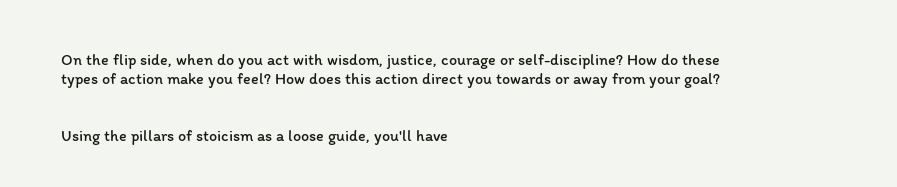On the flip side, when do you act with wisdom, justice, courage or self-discipline? How do these types of action make you feel? How does this action direct you towards or away from your goal?


Using the pillars of stoicism as a loose guide, you'll have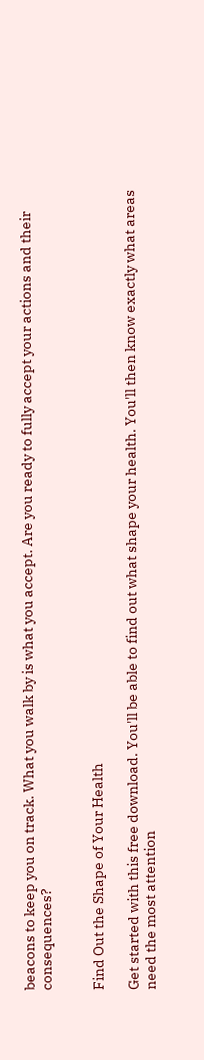beacons to keep you on track. What you walk by is what you accept. Are you ready to fully accept your actions and their consequences?


Find Out the Shape of Your Health

Get started with this free download. You'll be able to find out what shape your health. You'll then know exactly what areas need the most attention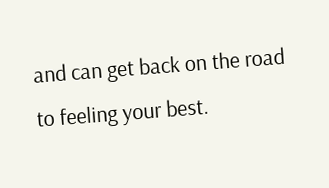and can get back on the road to feeling your best.